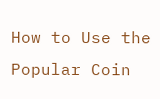How to Use the Popular Coin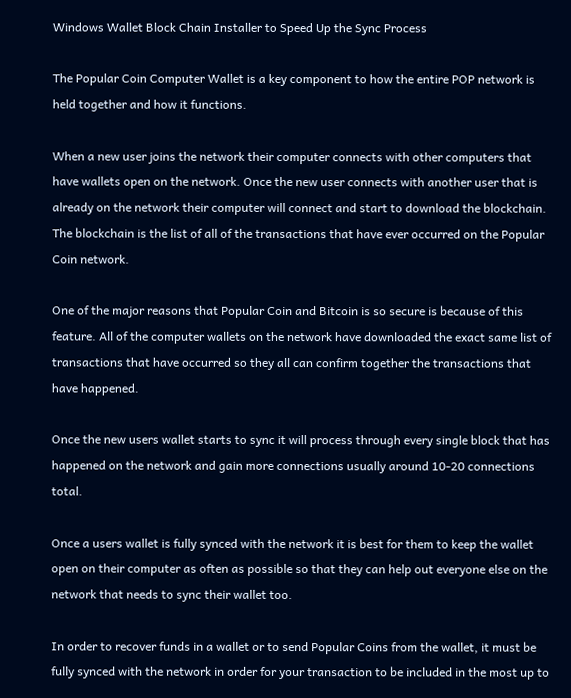Windows Wallet Block Chain Installer to Speed Up the Sync Process

The Popular Coin Computer Wallet is a key component to how the entire POP network is held together and how it functions.

When a new user joins the network their computer connects with other computers that have wallets open on the network. Once the new user connects with another user that is already on the network their computer will connect and start to download the blockchain. The blockchain is the list of all of the transactions that have ever occurred on the Popular Coin network.

One of the major reasons that Popular Coin and Bitcoin is so secure is because of this feature. All of the computer wallets on the network have downloaded the exact same list of transactions that have occurred so they all can confirm together the transactions that have happened.

Once the new users wallet starts to sync it will process through every single block that has happened on the network and gain more connections usually around 10-20 connections total.

Once a users wallet is fully synced with the network it is best for them to keep the wallet open on their computer as often as possible so that they can help out everyone else on the network that needs to sync their wallet too.

In order to recover funds in a wallet or to send Popular Coins from the wallet, it must be fully synced with the network in order for your transaction to be included in the most up to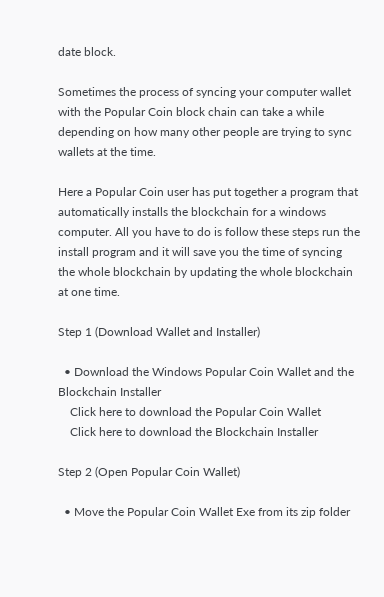date block.

Sometimes the process of syncing your computer wallet with the Popular Coin block chain can take a while depending on how many other people are trying to sync wallets at the time.

Here a Popular Coin user has put together a program that automatically installs the blockchain for a windows computer. All you have to do is follow these steps run the install program and it will save you the time of syncing the whole blockchain by updating the whole blockchain at one time.

Step 1 (Download Wallet and Installer)

  • Download the Windows Popular Coin Wallet and the Blockchain Installer
    Click here to download the Popular Coin Wallet
    Click here to download the Blockchain Installer

Step 2 (Open Popular Coin Wallet)

  • Move the Popular Coin Wallet Exe from its zip folder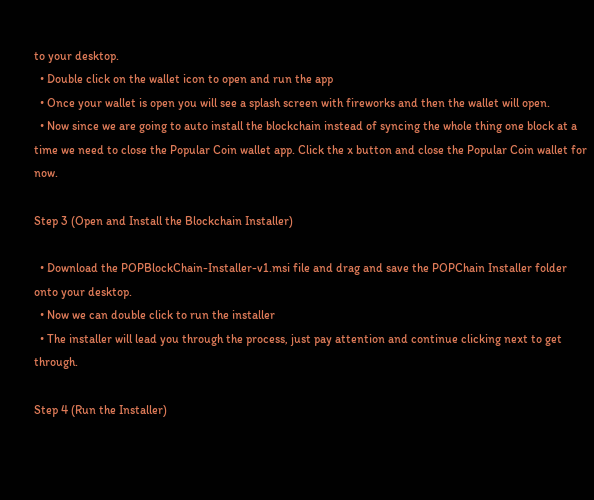to your desktop.
  • Double click on the wallet icon to open and run the app
  • Once your wallet is open you will see a splash screen with fireworks and then the wallet will open.
  • Now since we are going to auto install the blockchain instead of syncing the whole thing one block at a time we need to close the Popular Coin wallet app. Click the x button and close the Popular Coin wallet for now.

Step 3 (Open and Install the Blockchain Installer)

  • Download the POPBlockChain-Installer-v1.msi file and drag and save the POPChain Installer folder onto your desktop.
  • Now we can double click to run the installer
  • The installer will lead you through the process, just pay attention and continue clicking next to get through.

Step 4 (Run the Installer)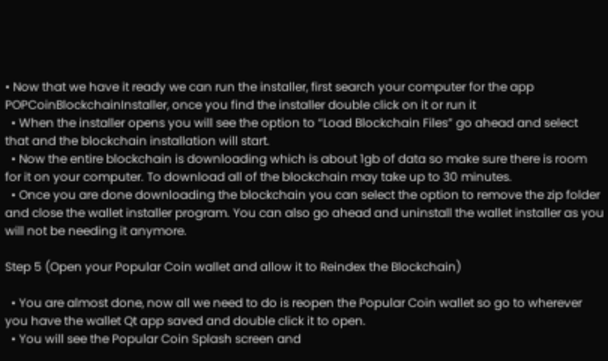• Now that we have it ready we can run the installer, first search your computer for the app POPCoinBlockchainInstaller, once you find the installer double click on it or run it
  • When the installer opens you will see the option to “Load Blockchain Files” go ahead and select that and the blockchain installation will start.
  • Now the entire blockchain is downloading which is about 1gb of data so make sure there is room for it on your computer. To download all of the blockchain may take up to 30 minutes.
  • Once you are done downloading the blockchain you can select the option to remove the zip folder and close the wallet installer program. You can also go ahead and uninstall the wallet installer as you will not be needing it anymore.

Step 5 (Open your Popular Coin wallet and allow it to Reindex the Blockchain)

  • You are almost done, now all we need to do is reopen the Popular Coin wallet so go to wherever you have the wallet Qt app saved and double click it to open.
  • You will see the Popular Coin Splash screen and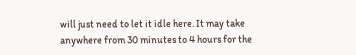will just need to let it idle here. It may take anywhere from 30 minutes to 4 hours for the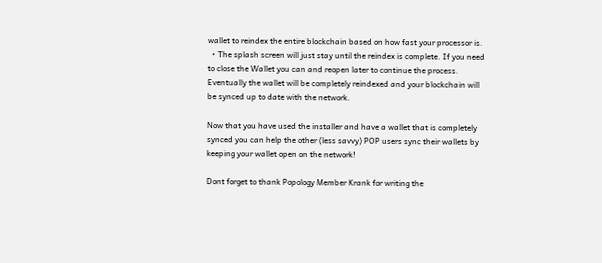wallet to reindex the entire blockchain based on how fast your processor is.
  • The splash screen will just stay until the reindex is complete. If you need to close the Wallet you can and reopen later to continue the process. Eventually the wallet will be completely reindexed and your blockchain will be synced up to date with the network.

Now that you have used the installer and have a wallet that is completely synced you can help the other (less savvy) POP users sync their wallets by keeping your wallet open on the network!

Dont forget to thank Popology Member Krank for writing the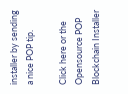installer by sending a nice POP tip.

Click here or the Opensource POP Blockchain Installer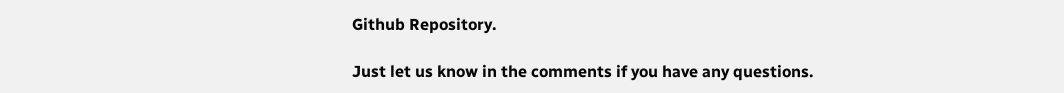Github Repository.

Just let us know in the comments if you have any questions.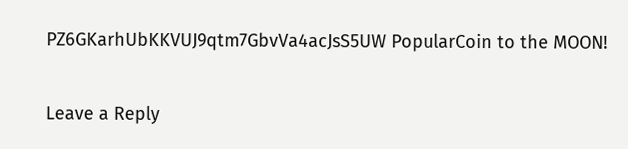PZ6GKarhUbKKVUJ9qtm7GbvVa4acJsS5UW PopularCoin to the MOON!

Leave a Reply